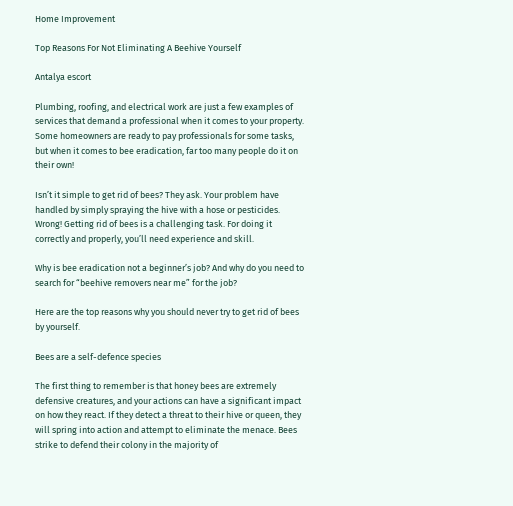Home Improvement

Top Reasons For Not Eliminating A Beehive Yourself

Antalya escort

Plumbing, roofing, and electrical work are just a few examples of services that demand a professional when it comes to your property. Some homeowners are ready to pay professionals for some tasks, but when it comes to bee eradication, far too many people do it on their own!

Isn’t it simple to get rid of bees? They ask. Your problem have handled by simply spraying the hive with a hose or pesticides. Wrong! Getting rid of bees is a challenging task. For doing it correctly and properly, you’ll need experience and skill.

Why is bee eradication not a beginner’s job? And why do you need to search for “beehive removers near me” for the job?

Here are the top reasons why you should never try to get rid of bees by yourself.

Bees are a self-defence species

The first thing to remember is that honey bees are extremely defensive creatures, and your actions can have a significant impact on how they react. If they detect a threat to their hive or queen, they will spring into action and attempt to eliminate the menace. Bees strike to defend their colony in the majority of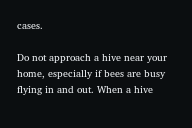cases.

Do not approach a hive near your home, especially if bees are busy flying in and out. When a hive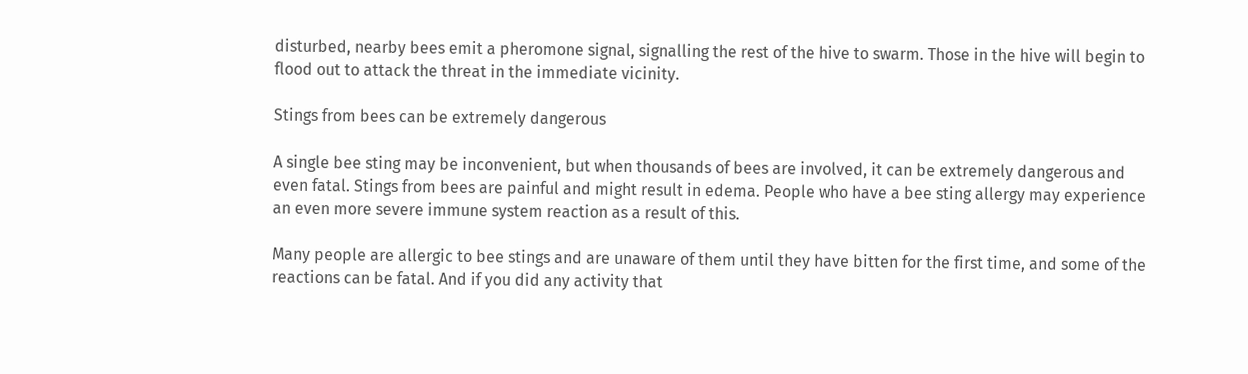disturbed, nearby bees emit a pheromone signal, signalling the rest of the hive to swarm. Those in the hive will begin to flood out to attack the threat in the immediate vicinity.

Stings from bees can be extremely dangerous

A single bee sting may be inconvenient, but when thousands of bees are involved, it can be extremely dangerous and even fatal. Stings from bees are painful and might result in edema. People who have a bee sting allergy may experience an even more severe immune system reaction as a result of this.

Many people are allergic to bee stings and are unaware of them until they have bitten for the first time, and some of the reactions can be fatal. And if you did any activity that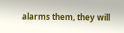alarms them, they will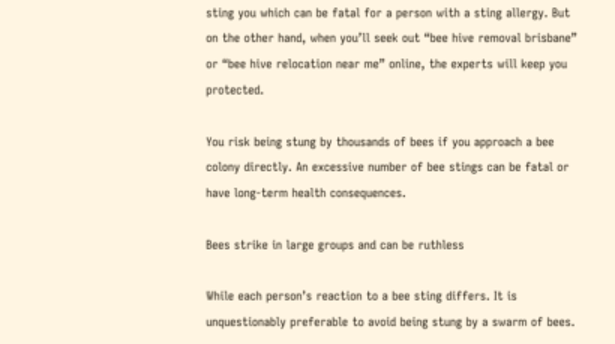sting you which can be fatal for a person with a sting allergy. But on the other hand, when you’ll seek out “bee hive removal brisbane” or “bee hive relocation near me” online, the experts will keep you protected.

You risk being stung by thousands of bees if you approach a bee colony directly. An excessive number of bee stings can be fatal or have long-term health consequences.

Bees strike in large groups and can be ruthless

While each person’s reaction to a bee sting differs. It is unquestionably preferable to avoid being stung by a swarm of bees.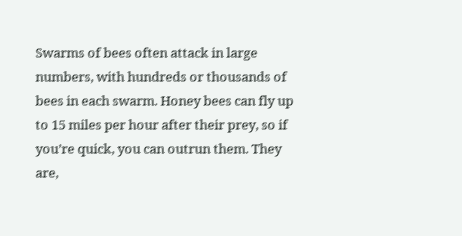Swarms of bees often attack in large numbers, with hundreds or thousands of bees in each swarm. Honey bees can fly up to 15 miles per hour after their prey, so if you’re quick, you can outrun them. They are,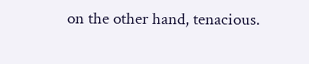on the other hand, tenacious.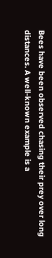Bees have been observed chasing their prey over long distances. A well-known example is a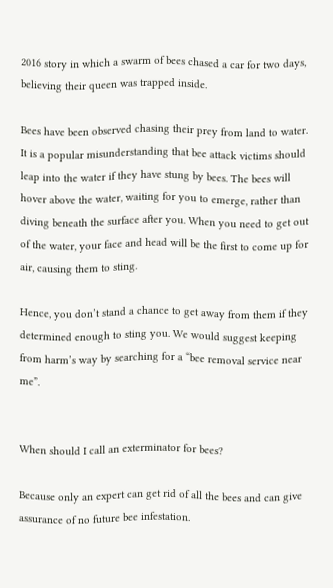2016 story in which a swarm of bees chased a car for two days, believing their queen was trapped inside.

Bees have been observed chasing their prey from land to water. It is a popular misunderstanding that bee attack victims should leap into the water if they have stung by bees. The bees will hover above the water, waiting for you to emerge, rather than diving beneath the surface after you. When you need to get out of the water, your face and head will be the first to come up for air, causing them to sting.

Hence, you don’t stand a chance to get away from them if they determined enough to sting you. We would suggest keeping from harm’s way by searching for a “bee removal service near me”.


When should I call an exterminator for bees?

Because only an expert can get rid of all the bees and can give assurance of no future bee infestation.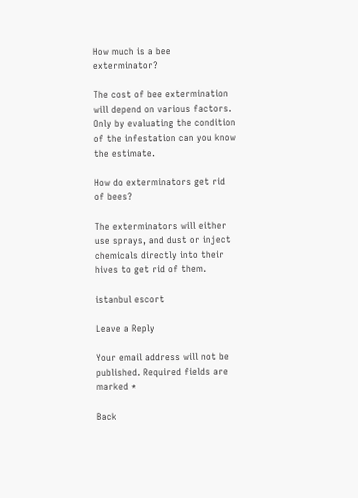How much is a bee exterminator?

The cost of bee extermination will depend on various factors. Only by evaluating the condition of the infestation can you know the estimate.

How do exterminators get rid of bees?

The exterminators will either use sprays, and dust or inject chemicals directly into their hives to get rid of them.

istanbul escort

Leave a Reply

Your email address will not be published. Required fields are marked *

Back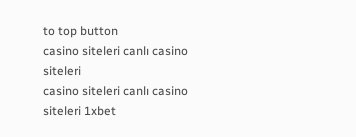to top button
casino siteleri canlı casino siteleri
casino siteleri canlı casino siteleri 1xbet